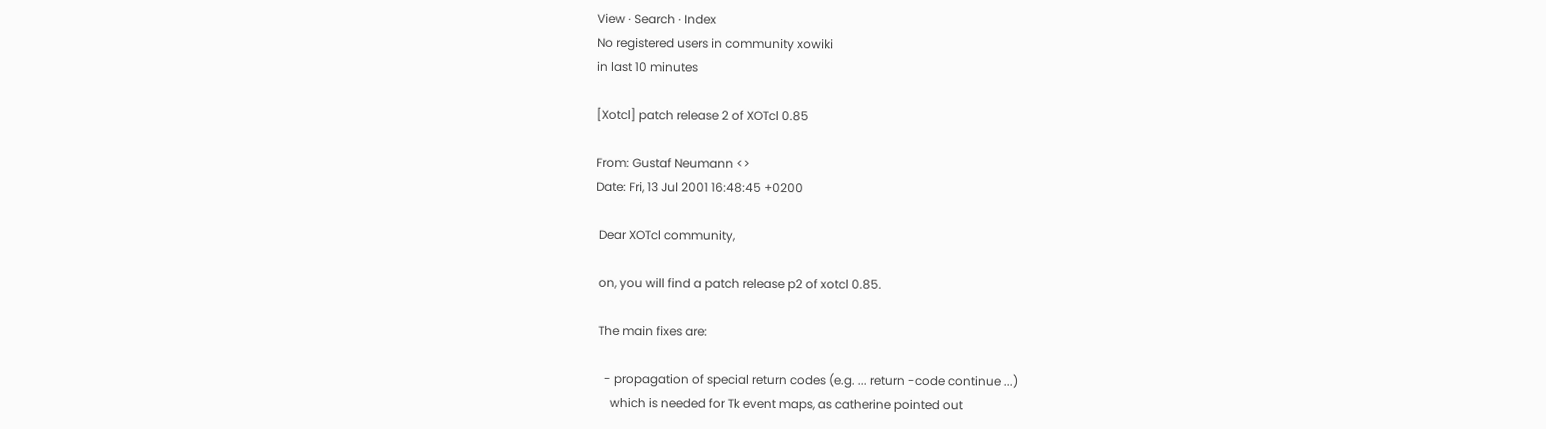View · Search · Index
No registered users in community xowiki
in last 10 minutes

[Xotcl] patch release 2 of XOTcl 0.85

From: Gustaf Neumann <>
Date: Fri, 13 Jul 2001 16:48:45 +0200

 Dear XOTcl community,

 on, you will find a patch release p2 of xotcl 0.85.

 The main fixes are:

   - propagation of special return codes (e.g. ... return -code continue ...)
     which is needed for Tk event maps, as catherine pointed out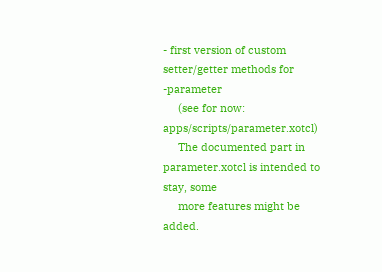- first version of custom setter/getter methods for -parameter
     (see for now: apps/scripts/parameter.xotcl)
     The documented part in parameter.xotcl is intended to stay, some
     more features might be added.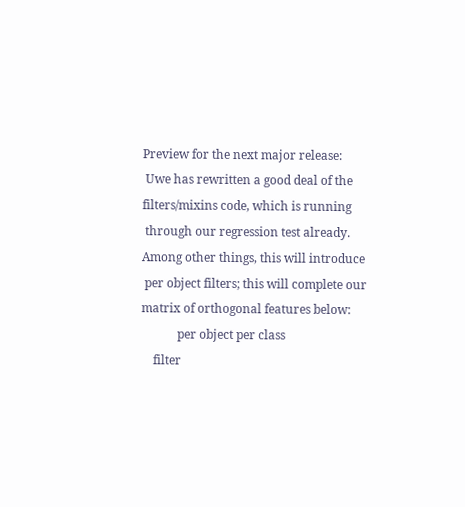Preview for the next major release:
 Uwe has rewritten a good deal of the filters/mixins code, which is running
 through our regression test already. Among other things, this will introduce
 per object filters; this will complete our matrix of orthogonal features below:
            per object per class
    filter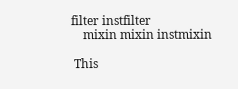filter instfilter
    mixin mixin instmixin

 This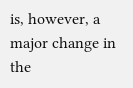is, however, a major change in the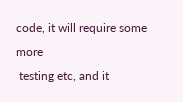code, it will require some more
 testing etc, and it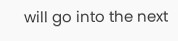will go into the next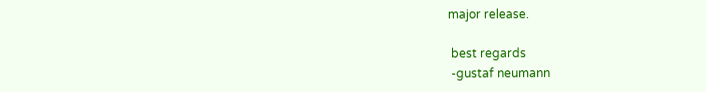major release.

 best regards
 -gustaf neumann